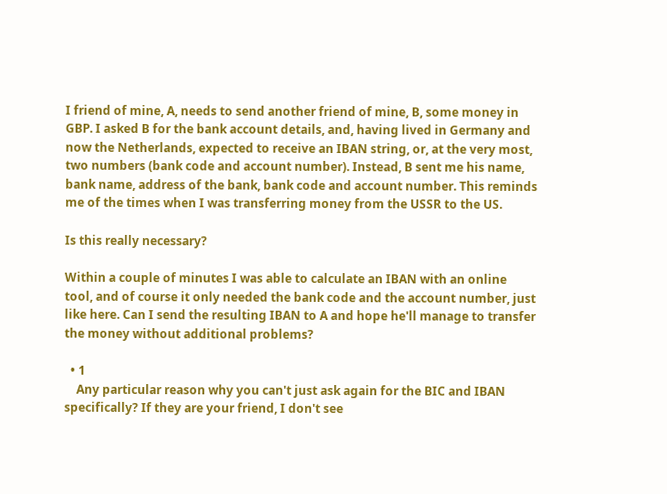I friend of mine, A, needs to send another friend of mine, B, some money in GBP. I asked B for the bank account details, and, having lived in Germany and now the Netherlands, expected to receive an IBAN string, or, at the very most, two numbers (bank code and account number). Instead, B sent me his name, bank name, address of the bank, bank code and account number. This reminds me of the times when I was transferring money from the USSR to the US.

Is this really necessary?

Within a couple of minutes I was able to calculate an IBAN with an online tool, and of course it only needed the bank code and the account number, just like here. Can I send the resulting IBAN to A and hope he'll manage to transfer the money without additional problems?

  • 1
    Any particular reason why you can't just ask again for the BIC and IBAN specifically? If they are your friend, I don't see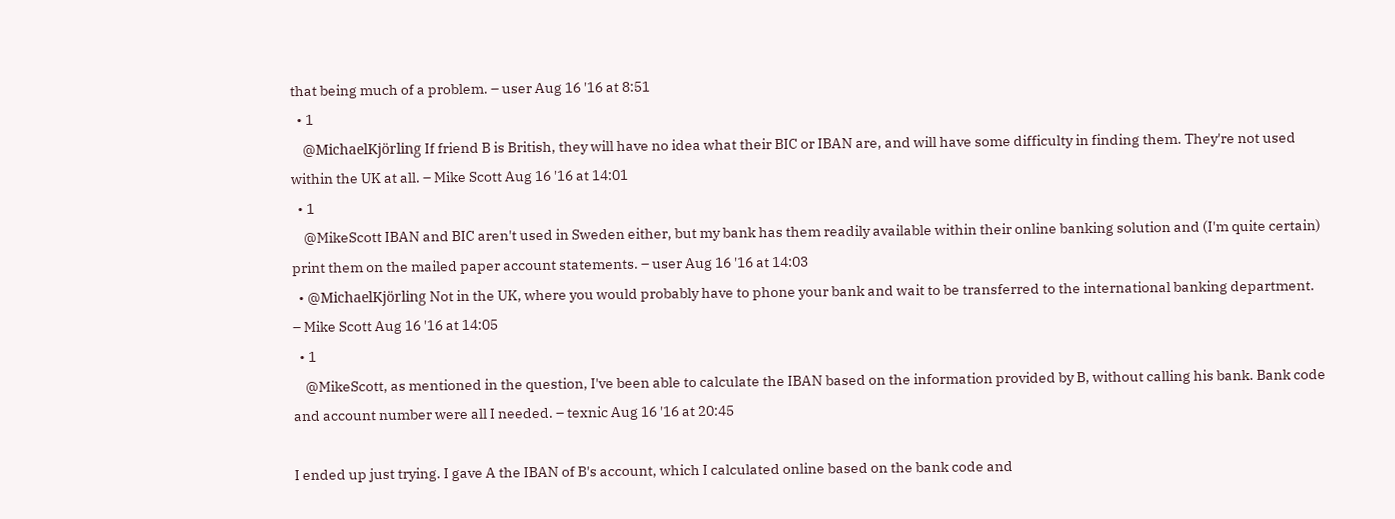that being much of a problem. – user Aug 16 '16 at 8:51
  • 1
    @MichaelKjörling If friend B is British, they will have no idea what their BIC or IBAN are, and will have some difficulty in finding them. They're not used within the UK at all. – Mike Scott Aug 16 '16 at 14:01
  • 1
    @MikeScott IBAN and BIC aren't used in Sweden either, but my bank has them readily available within their online banking solution and (I'm quite certain) print them on the mailed paper account statements. – user Aug 16 '16 at 14:03
  • @MichaelKjörling Not in the UK, where you would probably have to phone your bank and wait to be transferred to the international banking department. – Mike Scott Aug 16 '16 at 14:05
  • 1
    @MikeScott, as mentioned in the question, I've been able to calculate the IBAN based on the information provided by B, without calling his bank. Bank code and account number were all I needed. – texnic Aug 16 '16 at 20:45

I ended up just trying. I gave A the IBAN of B's account, which I calculated online based on the bank code and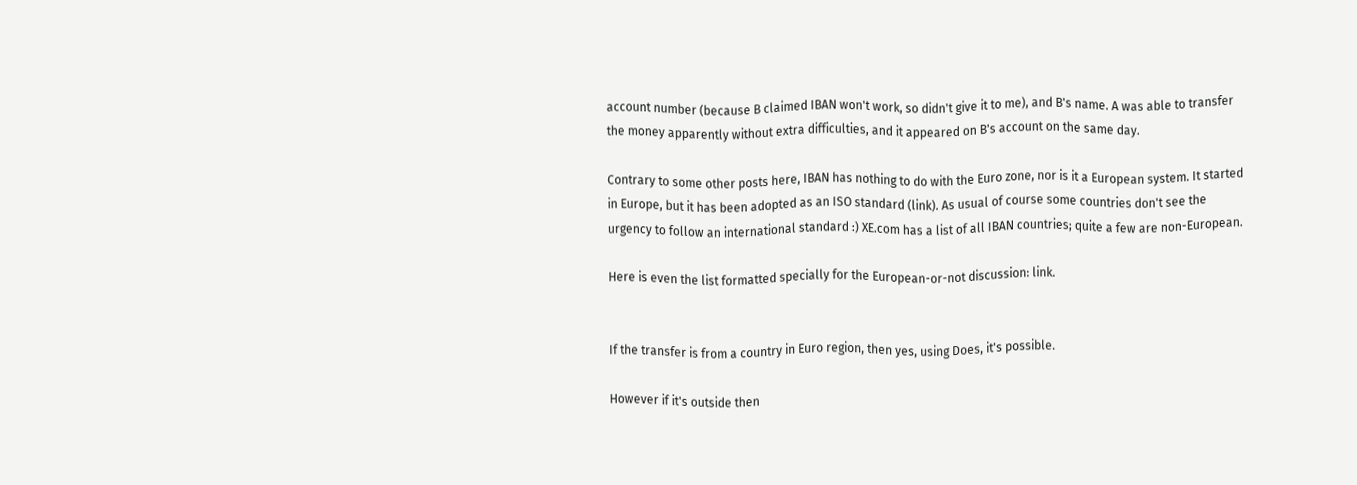account number (because B claimed IBAN won't work, so didn't give it to me), and B's name. A was able to transfer the money apparently without extra difficulties, and it appeared on B's account on the same day.

Contrary to some other posts here, IBAN has nothing to do with the Euro zone, nor is it a European system. It started in Europe, but it has been adopted as an ISO standard (link). As usual of course some countries don't see the urgency to follow an international standard :) XE.com has a list of all IBAN countries; quite a few are non-European.

Here is even the list formatted specially for the European-or-not discussion: link.


If the transfer is from a country in Euro region, then yes, using Does, it's possible.

However if it's outside then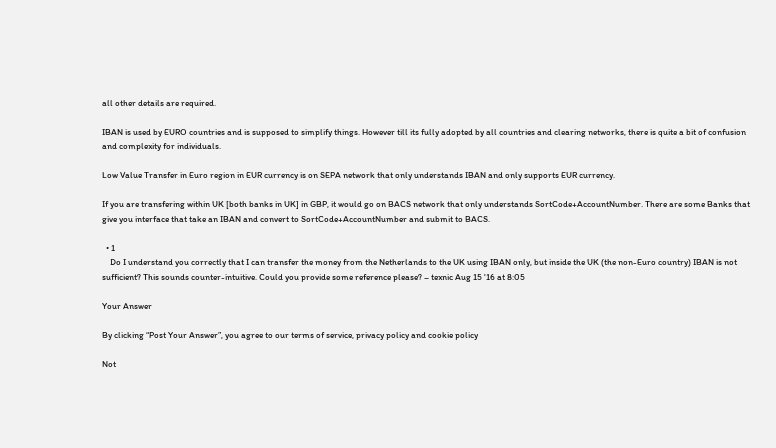all other details are required.

IBAN is used by EURO countries and is supposed to simplify things. However till its fully adopted by all countries and clearing networks, there is quite a bit of confusion and complexity for individuals.

Low Value Transfer in Euro region in EUR currency is on SEPA network that only understands IBAN and only supports EUR currency.

If you are transfering within UK [both banks in UK] in GBP, it would go on BACS network that only understands SortCode+AccountNumber. There are some Banks that give you interface that take an IBAN and convert to SortCode+AccountNumber and submit to BACS.

  • 1
    Do I understand you correctly that I can transfer the money from the Netherlands to the UK using IBAN only, but inside the UK (the non-Euro country) IBAN is not sufficient? This sounds counter-intuitive. Could you provide some reference please? – texnic Aug 15 '16 at 8:05

Your Answer

By clicking “Post Your Answer”, you agree to our terms of service, privacy policy and cookie policy

Not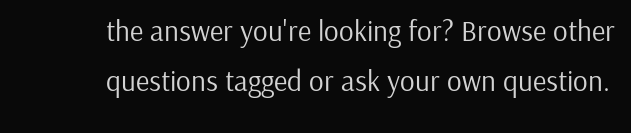the answer you're looking for? Browse other questions tagged or ask your own question.